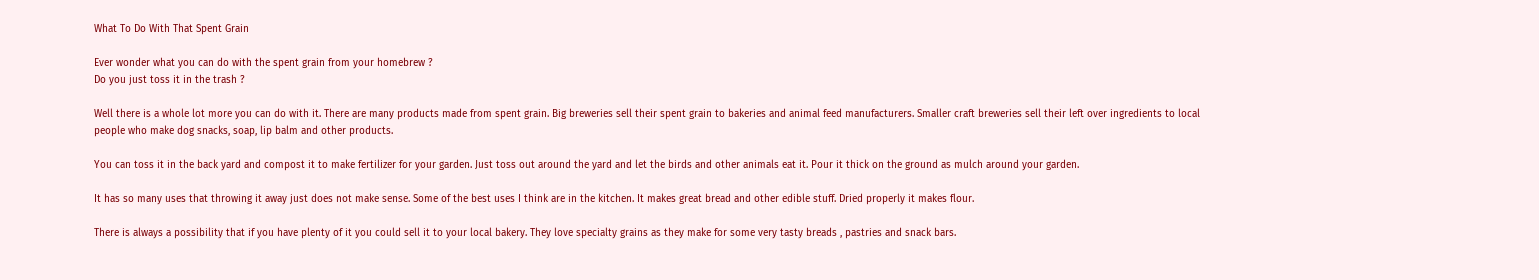What To Do With That Spent Grain

Ever wonder what you can do with the spent grain from your homebrew ?
Do you just toss it in the trash ?

Well there is a whole lot more you can do with it. There are many products made from spent grain. Big breweries sell their spent grain to bakeries and animal feed manufacturers. Smaller craft breweries sell their left over ingredients to local people who make dog snacks, soap, lip balm and other products.

You can toss it in the back yard and compost it to make fertilizer for your garden. Just toss out around the yard and let the birds and other animals eat it. Pour it thick on the ground as mulch around your garden.

It has so many uses that throwing it away just does not make sense. Some of the best uses I think are in the kitchen. It makes great bread and other edible stuff. Dried properly it makes flour.

There is always a possibility that if you have plenty of it you could sell it to your local bakery. They love specialty grains as they make for some very tasty breads , pastries and snack bars.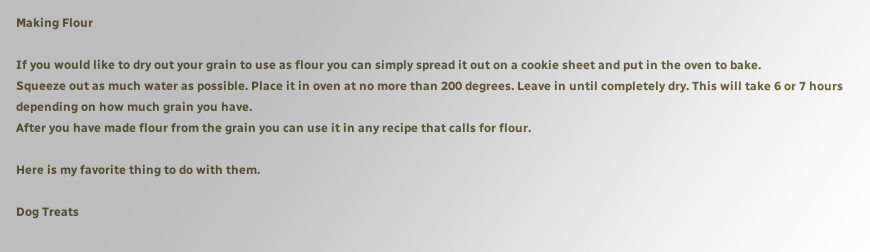Making Flour

If you would like to dry out your grain to use as flour you can simply spread it out on a cookie sheet and put in the oven to bake.
Squeeze out as much water as possible. Place it in oven at no more than 200 degrees. Leave in until completely dry. This will take 6 or 7 hours depending on how much grain you have.
After you have made flour from the grain you can use it in any recipe that calls for flour.

Here is my favorite thing to do with them.

Dog Treats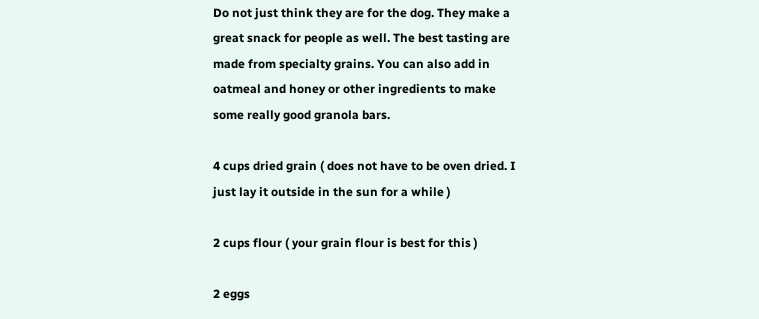Do not just think they are for the dog. They make a great snack for people as well. The best tasting are made from specialty grains. You can also add in oatmeal and honey or other ingredients to make some really good granola bars.

4 cups dried grain ( does not have to be oven dried. I just lay it outside in the sun for a while )

2 cups flour ( your grain flour is best for this )

2 eggs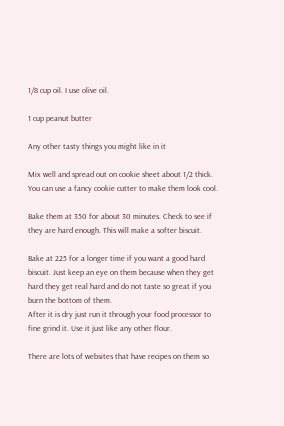1/8 cup oil. I use olive oil.

1 cup peanut butter

Any other tasty things you might like in it

Mix well and spread out on cookie sheet about 1/2 thick. You can use a fancy cookie cutter to make them look cool.

Bake them at 350 for about 30 minutes. Check to see if they are hard enough. This will make a softer biscuit.

Bake at 225 for a longer time if you want a good hard biscuit. Just keep an eye on them because when they get hard they get real hard and do not taste so great if you burn the bottom of them.
After it is dry just run it through your food processor to fine grind it. Use it just like any other flour.

There are lots of websites that have recipes on them so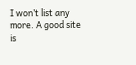I won’t list any more. A good site is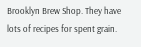Brooklyn Brew Shop. They have lots of recipes for spent grain.